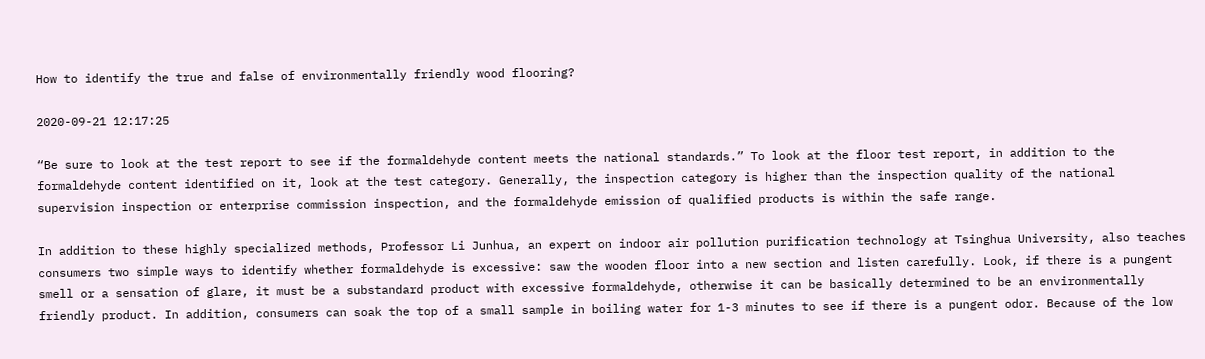How to identify the true and false of environmentally friendly wood flooring?

2020-09-21 12:17:25

“Be sure to look at the test report to see if the formaldehyde content meets the national standards.” To look at the floor test report, in addition to the formaldehyde content identified on it, look at the test category. Generally, the inspection category is higher than the inspection quality of the national supervision inspection or enterprise commission inspection, and the formaldehyde emission of qualified products is within the safe range.

In addition to these highly specialized methods, Professor Li Junhua, an expert on indoor air pollution purification technology at Tsinghua University, also teaches consumers two simple ways to identify whether formaldehyde is excessive: saw the wooden floor into a new section and listen carefully. Look, if there is a pungent smell or a sensation of glare, it must be a substandard product with excessive formaldehyde, otherwise it can be basically determined to be an environmentally friendly product. In addition, consumers can soak the top of a small sample in boiling water for 1-3 minutes to see if there is a pungent odor. Because of the low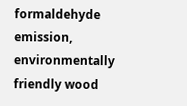formaldehyde emission, environmentally friendly wood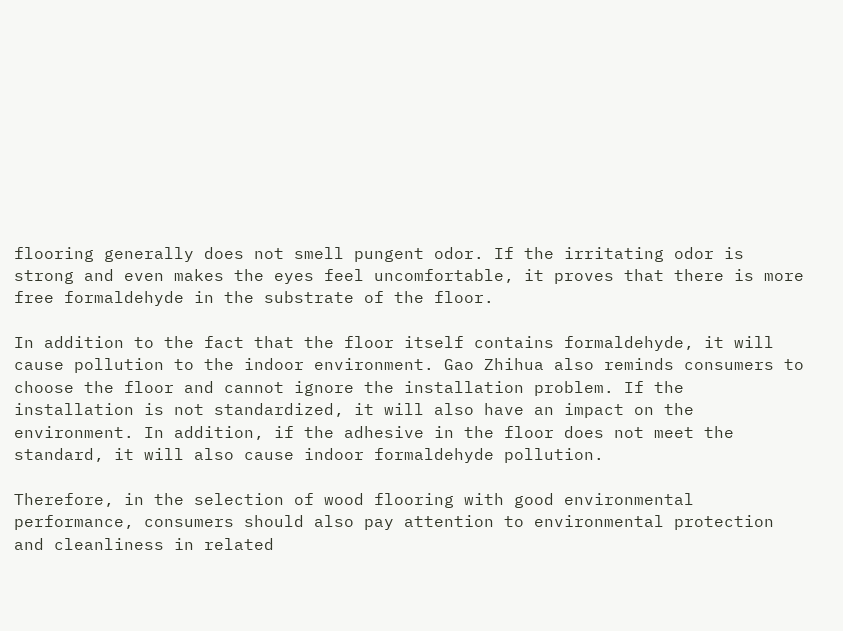flooring generally does not smell pungent odor. If the irritating odor is strong and even makes the eyes feel uncomfortable, it proves that there is more free formaldehyde in the substrate of the floor.

In addition to the fact that the floor itself contains formaldehyde, it will cause pollution to the indoor environment. Gao Zhihua also reminds consumers to choose the floor and cannot ignore the installation problem. If the installation is not standardized, it will also have an impact on the environment. In addition, if the adhesive in the floor does not meet the standard, it will also cause indoor formaldehyde pollution.

Therefore, in the selection of wood flooring with good environmental performance, consumers should also pay attention to environmental protection and cleanliness in related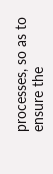processes, so as to ensure the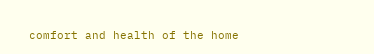comfort and health of the home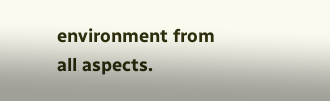environment from all aspects.